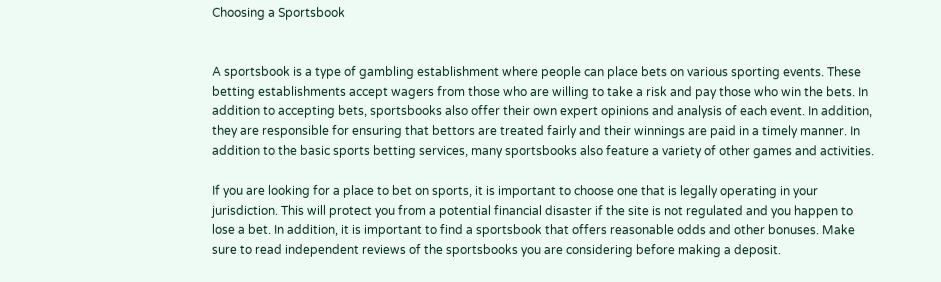Choosing a Sportsbook


A sportsbook is a type of gambling establishment where people can place bets on various sporting events. These betting establishments accept wagers from those who are willing to take a risk and pay those who win the bets. In addition to accepting bets, sportsbooks also offer their own expert opinions and analysis of each event. In addition, they are responsible for ensuring that bettors are treated fairly and their winnings are paid in a timely manner. In addition to the basic sports betting services, many sportsbooks also feature a variety of other games and activities.

If you are looking for a place to bet on sports, it is important to choose one that is legally operating in your jurisdiction. This will protect you from a potential financial disaster if the site is not regulated and you happen to lose a bet. In addition, it is important to find a sportsbook that offers reasonable odds and other bonuses. Make sure to read independent reviews of the sportsbooks you are considering before making a deposit.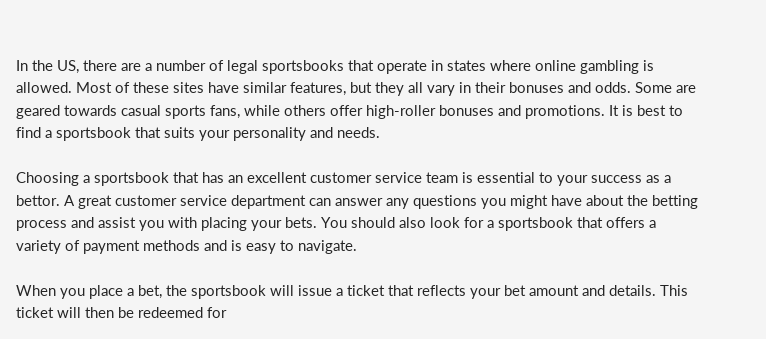In the US, there are a number of legal sportsbooks that operate in states where online gambling is allowed. Most of these sites have similar features, but they all vary in their bonuses and odds. Some are geared towards casual sports fans, while others offer high-roller bonuses and promotions. It is best to find a sportsbook that suits your personality and needs.

Choosing a sportsbook that has an excellent customer service team is essential to your success as a bettor. A great customer service department can answer any questions you might have about the betting process and assist you with placing your bets. You should also look for a sportsbook that offers a variety of payment methods and is easy to navigate.

When you place a bet, the sportsbook will issue a ticket that reflects your bet amount and details. This ticket will then be redeemed for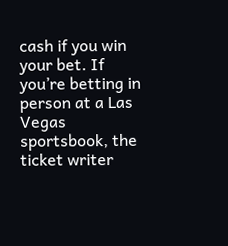cash if you win your bet. If you’re betting in person at a Las Vegas sportsbook, the ticket writer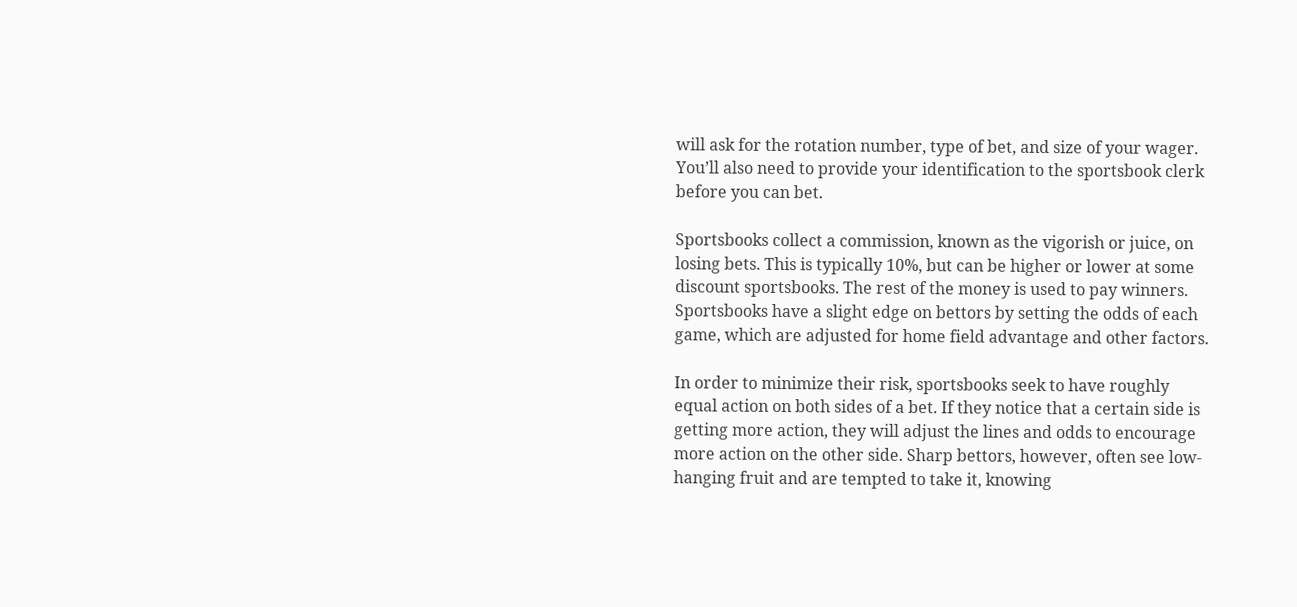will ask for the rotation number, type of bet, and size of your wager. You’ll also need to provide your identification to the sportsbook clerk before you can bet.

Sportsbooks collect a commission, known as the vigorish or juice, on losing bets. This is typically 10%, but can be higher or lower at some discount sportsbooks. The rest of the money is used to pay winners. Sportsbooks have a slight edge on bettors by setting the odds of each game, which are adjusted for home field advantage and other factors.

In order to minimize their risk, sportsbooks seek to have roughly equal action on both sides of a bet. If they notice that a certain side is getting more action, they will adjust the lines and odds to encourage more action on the other side. Sharp bettors, however, often see low-hanging fruit and are tempted to take it, knowing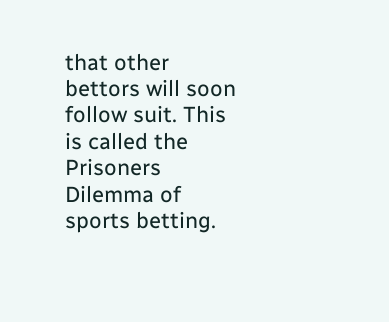that other bettors will soon follow suit. This is called the Prisoners Dilemma of sports betting.